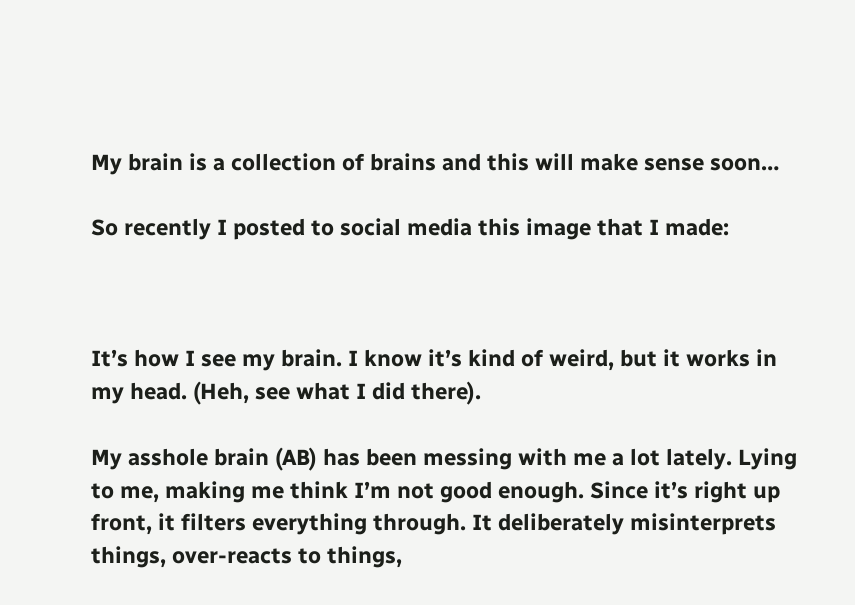My brain is a collection of brains and this will make sense soon…

So recently I posted to social media this image that I made:



It’s how I see my brain. I know it’s kind of weird, but it works in my head. (Heh, see what I did there).

My asshole brain (AB) has been messing with me a lot lately. Lying to me, making me think I’m not good enough. Since it’s right up front, it filters everything through. It deliberately misinterprets things, over-reacts to things,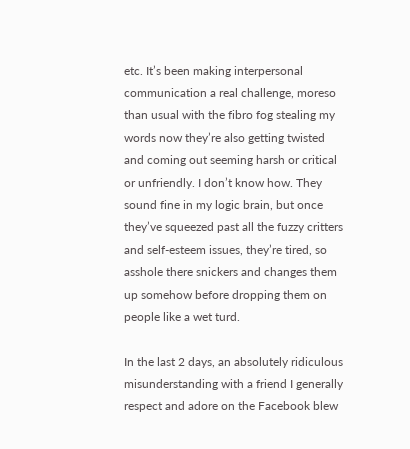etc. It’s been making interpersonal communication a real challenge, moreso than usual with the fibro fog stealing my words now they’re also getting twisted and coming out seeming harsh or critical or unfriendly. I don’t know how. They sound fine in my logic brain, but once they’ve squeezed past all the fuzzy critters and self-esteem issues, they’re tired, so asshole there snickers and changes them up somehow before dropping them on people like a wet turd.

In the last 2 days, an absolutely ridiculous misunderstanding with a friend I generally respect and adore on the Facebook blew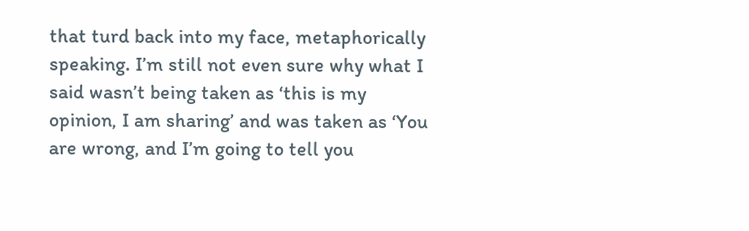that turd back into my face, metaphorically speaking. I’m still not even sure why what I said wasn’t being taken as ‘this is my opinion, I am sharing’ and was taken as ‘You are wrong, and I’m going to tell you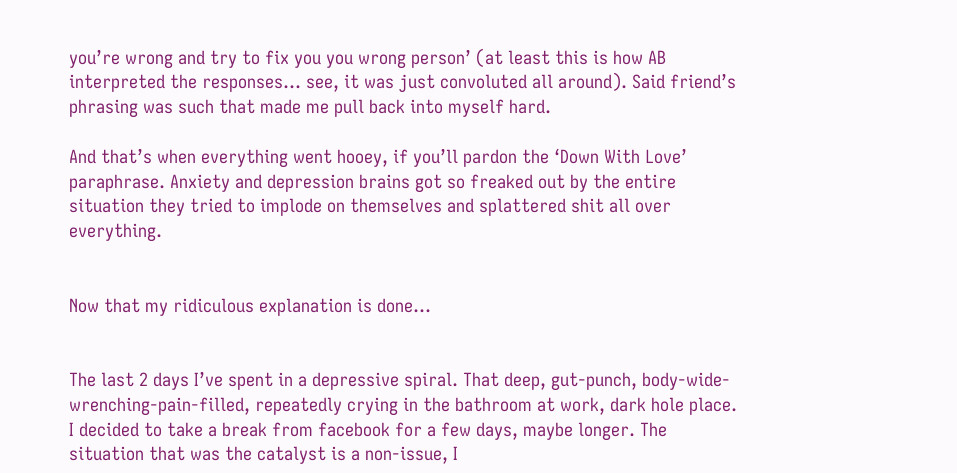you’re wrong and try to fix you you wrong person’ (at least this is how AB interpreted the responses… see, it was just convoluted all around). Said friend’s phrasing was such that made me pull back into myself hard.

And that’s when everything went hooey, if you’ll pardon the ‘Down With Love’ paraphrase. Anxiety and depression brains got so freaked out by the entire situation they tried to implode on themselves and splattered shit all over everything.


Now that my ridiculous explanation is done…


The last 2 days I’ve spent in a depressive spiral. That deep, gut-punch, body-wide-wrenching-pain-filled, repeatedly crying in the bathroom at work, dark hole place. I decided to take a break from facebook for a few days, maybe longer. The situation that was the catalyst is a non-issue, I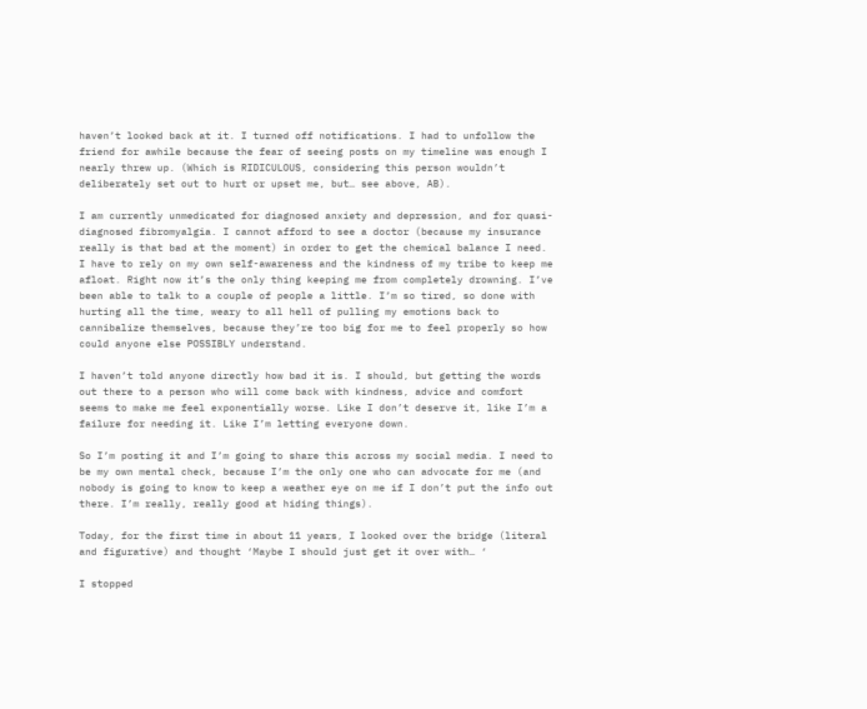haven’t looked back at it. I turned off notifications. I had to unfollow the friend for awhile because the fear of seeing posts on my timeline was enough I nearly threw up. (Which is RIDICULOUS, considering this person wouldn’t deliberately set out to hurt or upset me, but… see above, AB).

I am currently unmedicated for diagnosed anxiety and depression, and for quasi-diagnosed fibromyalgia. I cannot afford to see a doctor (because my insurance really is that bad at the moment) in order to get the chemical balance I need. I have to rely on my own self-awareness and the kindness of my tribe to keep me afloat. Right now it’s the only thing keeping me from completely drowning. I’ve been able to talk to a couple of people a little. I’m so tired, so done with hurting all the time, weary to all hell of pulling my emotions back to cannibalize themselves, because they’re too big for me to feel properly so how could anyone else POSSIBLY understand.

I haven’t told anyone directly how bad it is. I should, but getting the words out there to a person who will come back with kindness, advice and comfort seems to make me feel exponentially worse. Like I don’t deserve it, like I’m a failure for needing it. Like I’m letting everyone down.

So I’m posting it and I’m going to share this across my social media. I need to be my own mental check, because I’m the only one who can advocate for me (and nobody is going to know to keep a weather eye on me if I don’t put the info out there. I’m really, really good at hiding things).

Today, for the first time in about 11 years, I looked over the bridge (literal and figurative) and thought ‘Maybe I should just get it over with… ‘

I stopped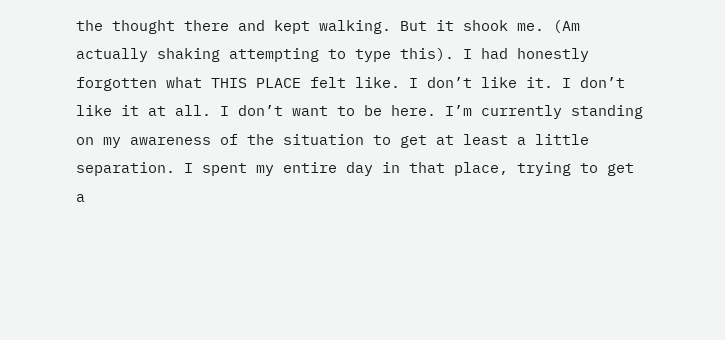the thought there and kept walking. But it shook me. (Am actually shaking attempting to type this). I had honestly forgotten what THIS PLACE felt like. I don’t like it. I don’t like it at all. I don’t want to be here. I’m currently standing on my awareness of the situation to get at least a little separation. I spent my entire day in that place, trying to get a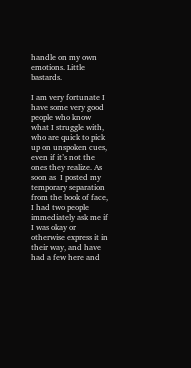handle on my own emotions. Little bastards.

I am very fortunate I have some very good people who know what I struggle with, who are quick to pick up on unspoken cues, even if it’s not the ones they realize. As soon as  I posted my temporary separation from the book of face, I had two people immediately ask me if I was okay or otherwise express it in their way, and have had a few here and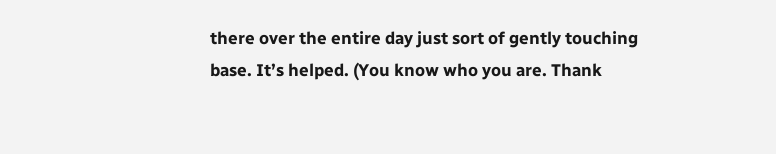there over the entire day just sort of gently touching base. It’s helped. (You know who you are. Thank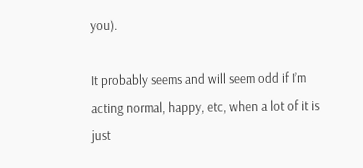you).

It probably seems and will seem odd if I’m acting normal, happy, etc, when a lot of it is just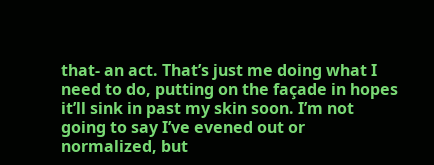that- an act. That’s just me doing what I need to do, putting on the façade in hopes it’ll sink in past my skin soon. I’m not going to say I’ve evened out or normalized, but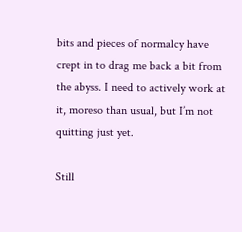bits and pieces of normalcy have crept in to drag me back a bit from the abyss. I need to actively work at it, moreso than usual, but I’m not quitting just yet.

Still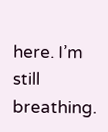here. I’m still breathing.